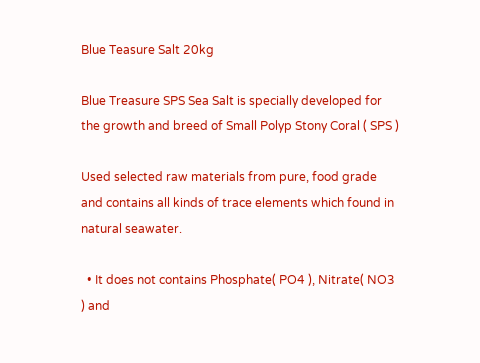Blue Teasure Salt 20kg

Blue Treasure SPS Sea Salt is specially developed for the growth and breed of Small Polyp Stony Coral ( SPS )

Used selected raw materials from pure, food grade and contains all kinds of trace elements which found in natural seawater.

  • It does not contains Phosphate( PO4 ), Nitrate( NO3 ) and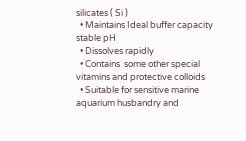silicates ( Si )
  • Maintains Ideal buffer capacity stable pH
  • Dissolves rapidly
  • Contains  some other special vitamins and protective colloids
  • Suitable for sensitive marine aquarium husbandry and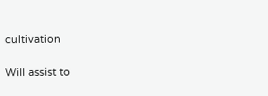cultivation

Will assist to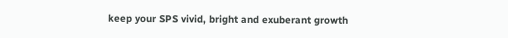keep your SPS vivid, bright and exuberant growth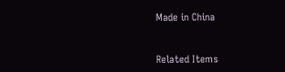Made in China


Related Items